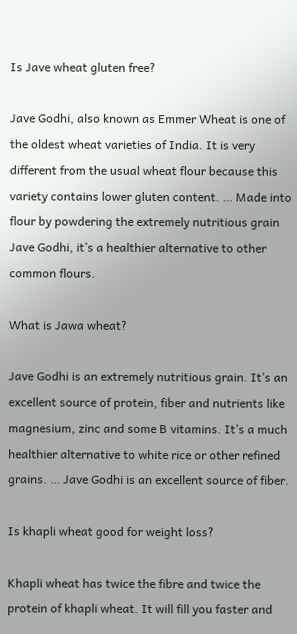Is Jave wheat gluten free?

Jave Godhi, also known as Emmer Wheat is one of the oldest wheat varieties of India. It is very different from the usual wheat flour because this variety contains lower gluten content. … Made into flour by powdering the extremely nutritious grain Jave Godhi, it’s a healthier alternative to other common flours.

What is Jawa wheat?

Jave Godhi is an extremely nutritious grain. It’s an excellent source of protein, fiber and nutrients like magnesium, zinc and some B vitamins. It’s a much healthier alternative to white rice or other refined grains. … Jave Godhi is an excellent source of fiber.

Is khapli wheat good for weight loss?

Khapli wheat has twice the fibre and twice the protein of khapli wheat. It will fill you faster and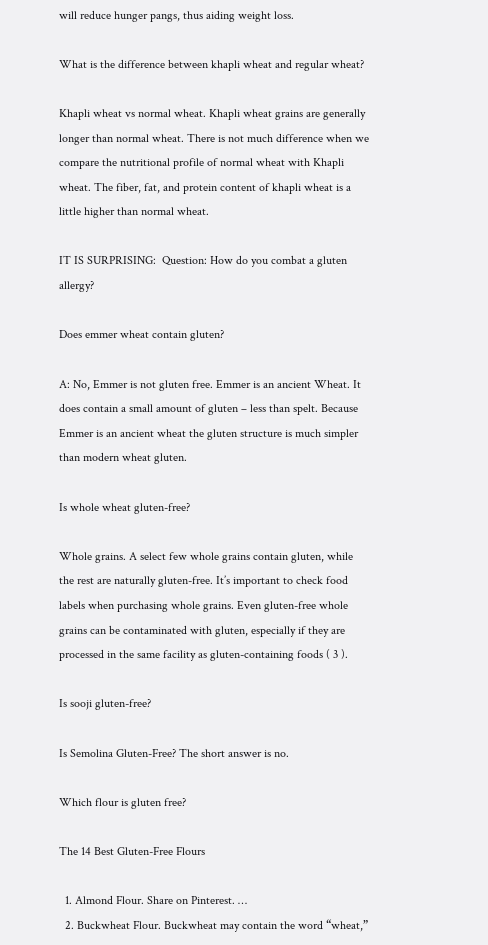will reduce hunger pangs, thus aiding weight loss.

What is the difference between khapli wheat and regular wheat?

Khapli wheat vs normal wheat. Khapli wheat grains are generally longer than normal wheat. There is not much difference when we compare the nutritional profile of normal wheat with Khapli wheat. The fiber, fat, and protein content of khapli wheat is a little higher than normal wheat.

IT IS SURPRISING:  Question: How do you combat a gluten allergy?

Does emmer wheat contain gluten?

A: No, Emmer is not gluten free. Emmer is an ancient Wheat. It does contain a small amount of gluten – less than spelt. Because Emmer is an ancient wheat the gluten structure is much simpler than modern wheat gluten.

Is whole wheat gluten-free?

Whole grains. A select few whole grains contain gluten, while the rest are naturally gluten-free. It’s important to check food labels when purchasing whole grains. Even gluten-free whole grains can be contaminated with gluten, especially if they are processed in the same facility as gluten-containing foods ( 3 ).

Is sooji gluten-free?

Is Semolina Gluten-Free? The short answer is no.

Which flour is gluten free?

The 14 Best Gluten-Free Flours

  1. Almond Flour. Share on Pinterest. …
  2. Buckwheat Flour. Buckwheat may contain the word “wheat,”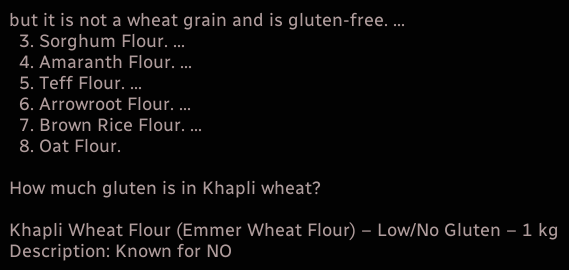but it is not a wheat grain and is gluten-free. …
  3. Sorghum Flour. …
  4. Amaranth Flour. …
  5. Teff Flour. …
  6. Arrowroot Flour. …
  7. Brown Rice Flour. …
  8. Oat Flour.

How much gluten is in Khapli wheat?

Khapli Wheat Flour (Emmer Wheat Flour) – Low/No Gluten – 1 kg Description: Known for NO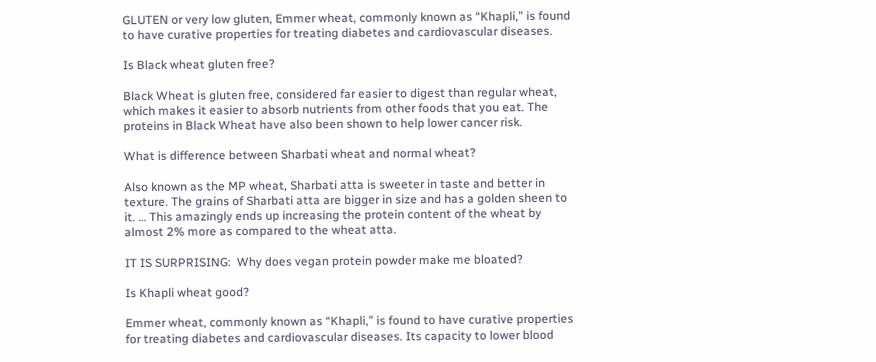GLUTEN or very low gluten, Emmer wheat, commonly known as “Khapli,” is found to have curative properties for treating diabetes and cardiovascular diseases.

Is Black wheat gluten free?

Black Wheat is gluten free, considered far easier to digest than regular wheat, which makes it easier to absorb nutrients from other foods that you eat. The proteins in Black Wheat have also been shown to help lower cancer risk.

What is difference between Sharbati wheat and normal wheat?

Also known as the MP wheat, Sharbati atta is sweeter in taste and better in texture. The grains of Sharbati atta are bigger in size and has a golden sheen to it. … This amazingly ends up increasing the protein content of the wheat by almost 2% more as compared to the wheat atta.

IT IS SURPRISING:  Why does vegan protein powder make me bloated?

Is Khapli wheat good?

Emmer wheat, commonly known as “Khapli,” is found to have curative properties for treating diabetes and cardiovascular diseases. Its capacity to lower blood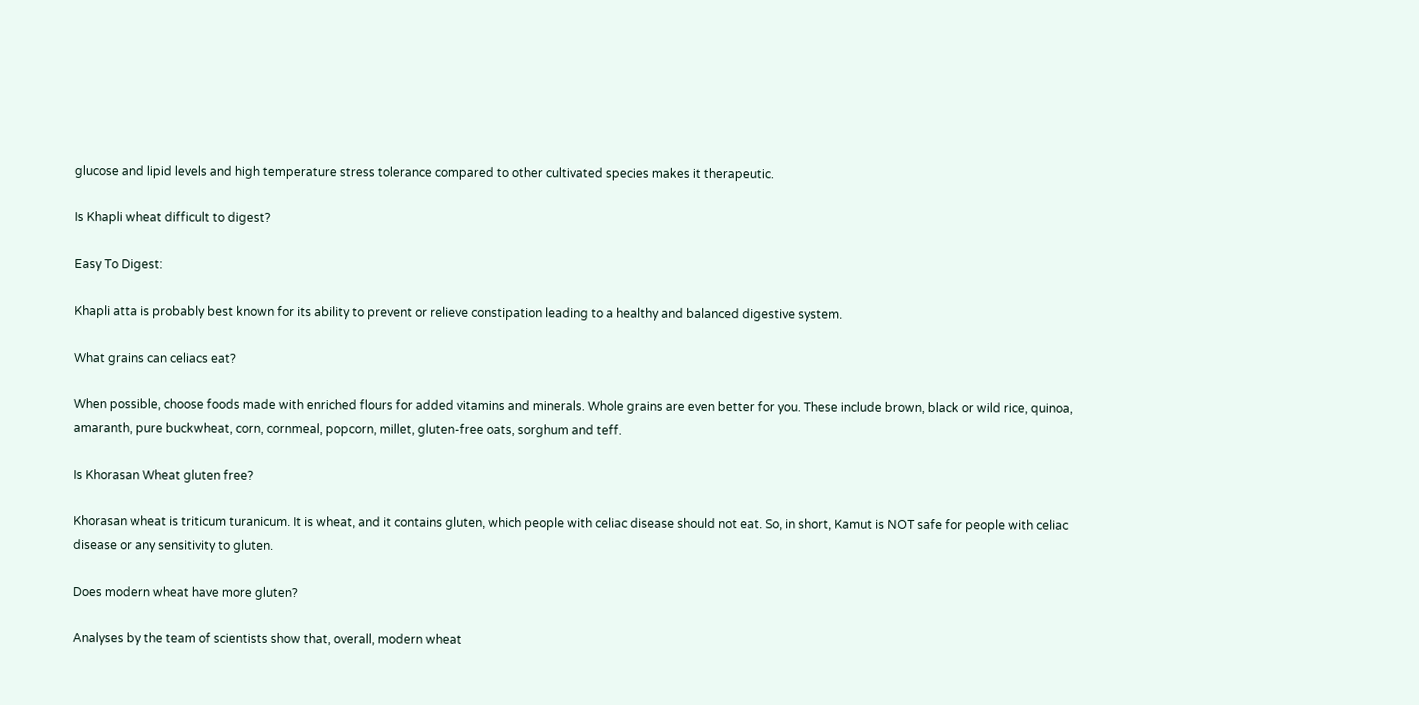glucose and lipid levels and high temperature stress tolerance compared to other cultivated species makes it therapeutic.

Is Khapli wheat difficult to digest?

Easy To Digest:

Khapli atta is probably best known for its ability to prevent or relieve constipation leading to a healthy and balanced digestive system.

What grains can celiacs eat?

When possible, choose foods made with enriched flours for added vitamins and minerals. Whole grains are even better for you. These include brown, black or wild rice, quinoa, amaranth, pure buckwheat, corn, cornmeal, popcorn, millet, gluten-free oats, sorghum and teff.

Is Khorasan Wheat gluten free?

Khorasan wheat is triticum turanicum. It is wheat, and it contains gluten, which people with celiac disease should not eat. So, in short, Kamut is NOT safe for people with celiac disease or any sensitivity to gluten.

Does modern wheat have more gluten?

Analyses by the team of scientists show that, overall, modern wheat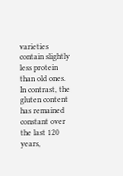varieties contain slightly less protein than old ones. In contrast, the gluten content has remained constant over the last 120 years,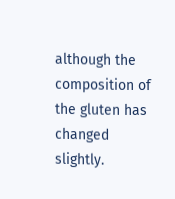although the composition of the gluten has changed slightly.